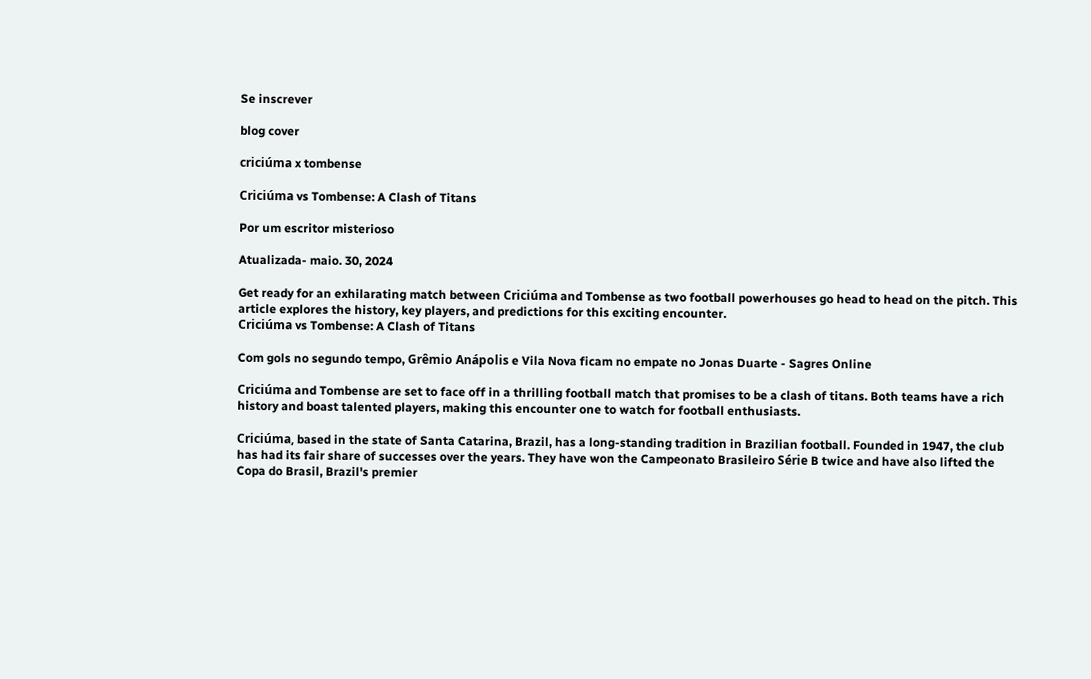Se inscrever

blog cover

criciúma x tombense

Criciúma vs Tombense: A Clash of Titans

Por um escritor misterioso

Atualizada- maio. 30, 2024

Get ready for an exhilarating match between Criciúma and Tombense as two football powerhouses go head to head on the pitch. This article explores the history, key players, and predictions for this exciting encounter.
Criciúma vs Tombense: A Clash of Titans

Com gols no segundo tempo, Grêmio Anápolis e Vila Nova ficam no empate no Jonas Duarte - Sagres Online

Criciúma and Tombense are set to face off in a thrilling football match that promises to be a clash of titans. Both teams have a rich history and boast talented players, making this encounter one to watch for football enthusiasts.

Criciúma, based in the state of Santa Catarina, Brazil, has a long-standing tradition in Brazilian football. Founded in 1947, the club has had its fair share of successes over the years. They have won the Campeonato Brasileiro Série B twice and have also lifted the Copa do Brasil, Brazil's premier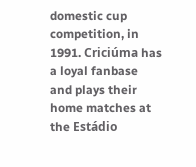domestic cup competition, in 1991. Criciúma has a loyal fanbase and plays their home matches at the Estádio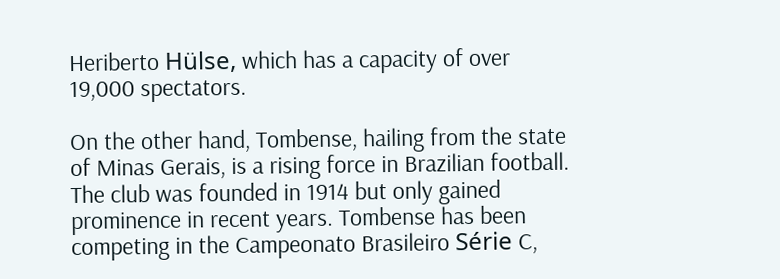Heriberto Hülse, which has a capacity of over 19,000 spectators.

On the other hand, Tombense, hailing from the state of Minas Gerais, is a rising force in Brazilian football. The club was founded in 1914 but only gained prominence in recent years. Tombense has been competing in the Campeonato Brasileiro Série C,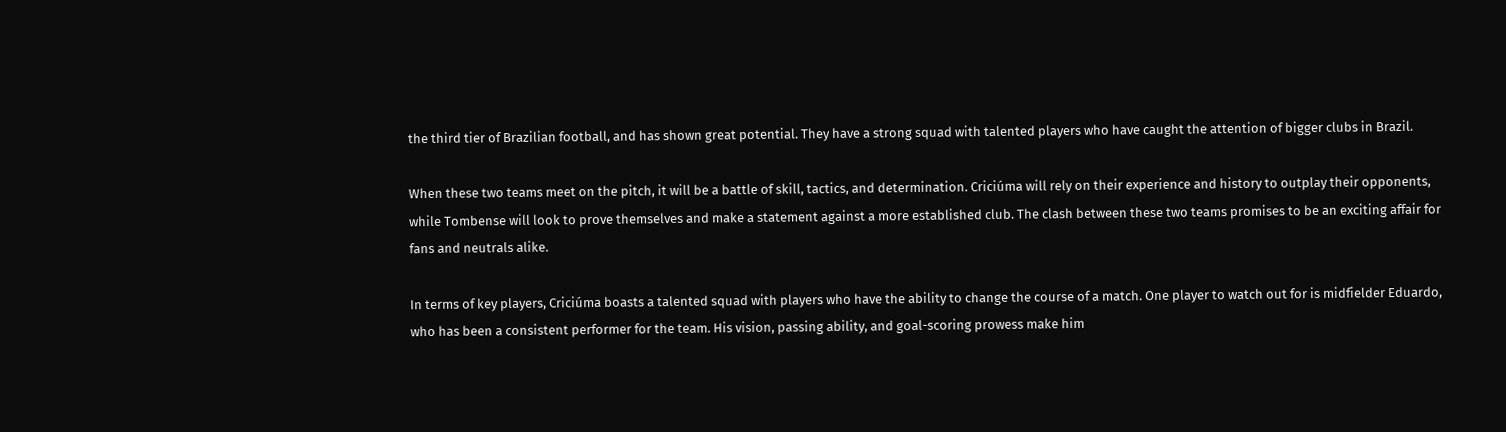the third tier of Brazilian football, and has shown great potential. They have a strong squad with talented players who have caught the attention of bigger clubs in Brazil.

When these two teams meet on the pitch, it will be a battle of skill, tactics, and determination. Criciúma will rely on their experience and history to outplay their opponents, while Tombense will look to prove themselves and make a statement against a more established club. The clash between these two teams promises to be an exciting affair for fans and neutrals alike.

In terms of key players, Criciúma boasts a talented squad with players who have the ability to change the course of a match. One player to watch out for is midfielder Eduardo, who has been a consistent performer for the team. His vision, passing ability, and goal-scoring prowess make him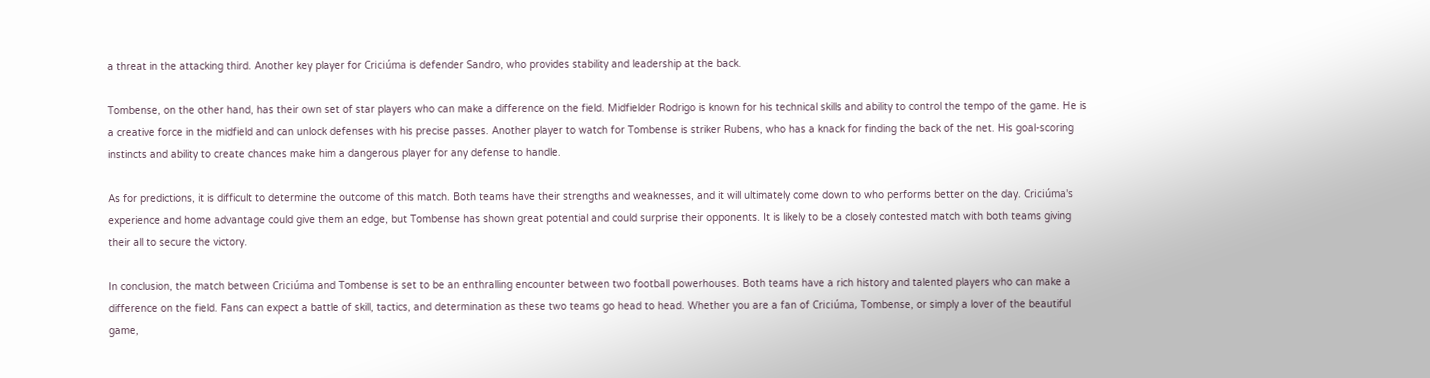a threat in the attacking third. Another key player for Criciúma is defender Sandro, who provides stability and leadership at the back.

Tombense, on the other hand, has their own set of star players who can make a difference on the field. Midfielder Rodrigo is known for his technical skills and ability to control the tempo of the game. He is a creative force in the midfield and can unlock defenses with his precise passes. Another player to watch for Tombense is striker Rubens, who has a knack for finding the back of the net. His goal-scoring instincts and ability to create chances make him a dangerous player for any defense to handle.

As for predictions, it is difficult to determine the outcome of this match. Both teams have their strengths and weaknesses, and it will ultimately come down to who performs better on the day. Criciúma's experience and home advantage could give them an edge, but Tombense has shown great potential and could surprise their opponents. It is likely to be a closely contested match with both teams giving their all to secure the victory.

In conclusion, the match between Criciúma and Tombense is set to be an enthralling encounter between two football powerhouses. Both teams have a rich history and talented players who can make a difference on the field. Fans can expect a battle of skill, tactics, and determination as these two teams go head to head. Whether you are a fan of Criciúma, Tombense, or simply a lover of the beautiful game,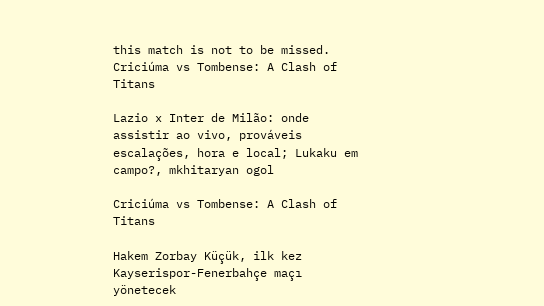this match is not to be missed.
Criciúma vs Tombense: A Clash of Titans

Lazio x Inter de Milão: onde assistir ao vivo, prováveis escalações, hora e local; Lukaku em campo?, mkhitaryan ogol

Criciúma vs Tombense: A Clash of Titans

Hakem Zorbay Küçük, ilk kez Kayserispor-Fenerbahçe maçı yönetecek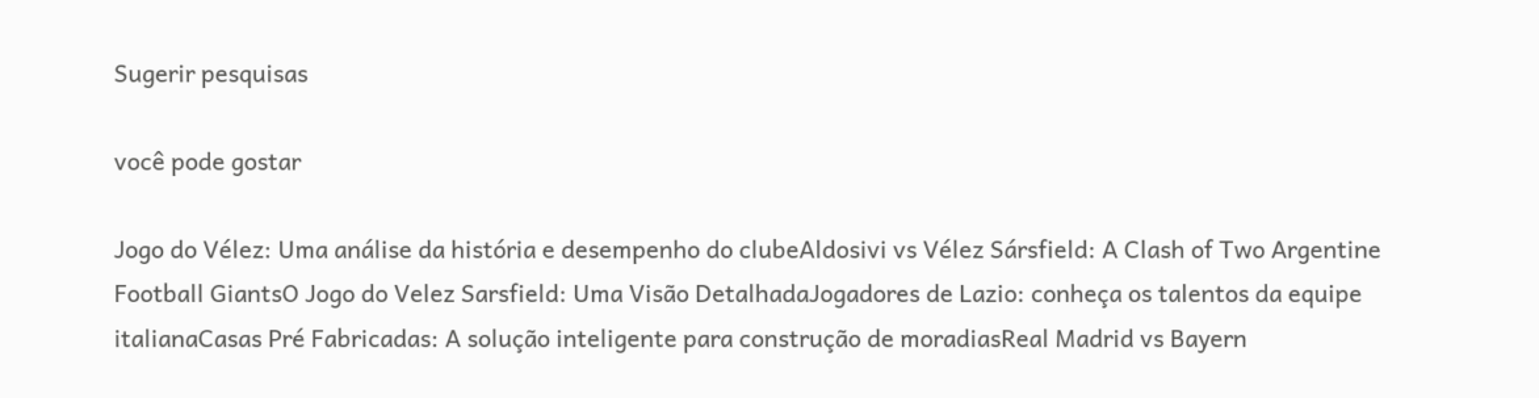Sugerir pesquisas

você pode gostar

Jogo do Vélez: Uma análise da história e desempenho do clubeAldosivi vs Vélez Sársfield: A Clash of Two Argentine Football GiantsO Jogo do Velez Sarsfield: Uma Visão DetalhadaJogadores de Lazio: conheça os talentos da equipe italianaCasas Pré Fabricadas: A solução inteligente para construção de moradiasReal Madrid vs Bayern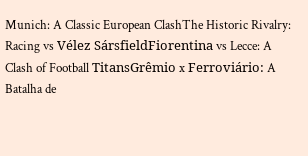Munich: A Classic European ClashThe Historic Rivalry: Racing vs Vélez SársfieldFiorentina vs Lecce: A Clash of Football TitansGrêmio x Ferroviário: A Batalha de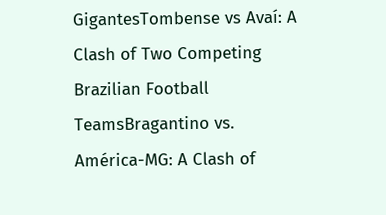GigantesTombense vs Avaí: A Clash of Two Competing Brazilian Football TeamsBragantino vs. América-MG: A Clash of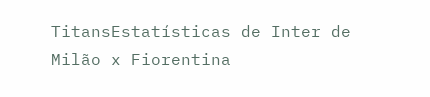TitansEstatísticas de Inter de Milão x Fiorentina